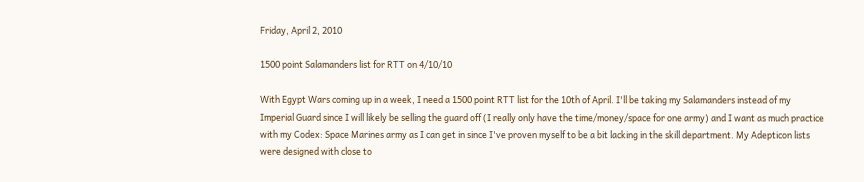Friday, April 2, 2010

1500 point Salamanders list for RTT on 4/10/10

With Egypt Wars coming up in a week, I need a 1500 point RTT list for the 10th of April. I'll be taking my Salamanders instead of my Imperial Guard since I will likely be selling the guard off (I really only have the time/money/space for one army) and I want as much practice with my Codex: Space Marines army as I can get in since I've proven myself to be a bit lacking in the skill department. My Adepticon lists were designed with close to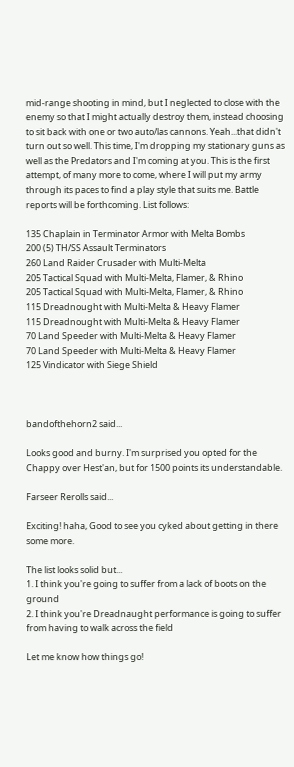mid-range shooting in mind, but I neglected to close with the enemy so that I might actually destroy them, instead choosing to sit back with one or two auto/las cannons. Yeah...that didn't turn out so well. This time, I'm dropping my stationary guns as well as the Predators and I'm coming at you. This is the first attempt, of many more to come, where I will put my army through its paces to find a play style that suits me. Battle reports will be forthcoming. List follows:

135 Chaplain in Terminator Armor with Melta Bombs
200 (5) TH/SS Assault Terminators
260 Land Raider Crusader with Multi-Melta
205 Tactical Squad with Multi-Melta, Flamer, & Rhino
205 Tactical Squad with Multi-Melta, Flamer, & Rhino
115 Dreadnought with Multi-Melta & Heavy Flamer
115 Dreadnought with Multi-Melta & Heavy Flamer
70 Land Speeder with Multi-Melta & Heavy Flamer
70 Land Speeder with Multi-Melta & Heavy Flamer
125 Vindicator with Siege Shield



bandofthehorn2 said...

Looks good and burny. I'm surprised you opted for the Chappy over Hest'an, but for 1500 points its understandable.

Farseer Rerolls said...

Exciting! haha, Good to see you cyked about getting in there some more.

The list looks solid but...
1. I think you're going to suffer from a lack of boots on the ground
2. I think you're Dreadnaught performance is going to suffer from having to walk across the field

Let me know how things go!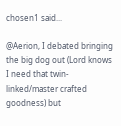chosen1 said...

@Aerion, I debated bringing the big dog out (Lord knows I need that twin-linked/master crafted goodness) but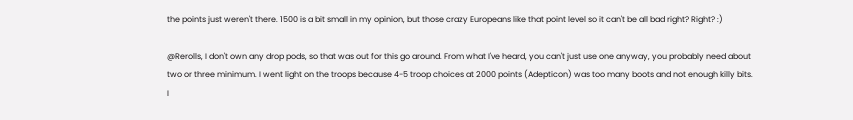the points just weren't there. 1500 is a bit small in my opinion, but those crazy Europeans like that point level so it can't be all bad right? Right? :)

@Rerolls, I don't own any drop pods, so that was out for this go around. From what I've heard, you can't just use one anyway, you probably need about two or three minimum. I went light on the troops because 4-5 troop choices at 2000 points (Adepticon) was too many boots and not enough killy bits. I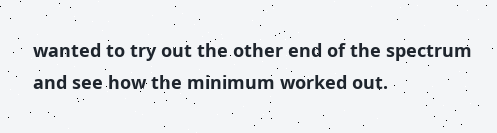wanted to try out the other end of the spectrum and see how the minimum worked out.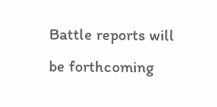Battle reports will be forthcoming